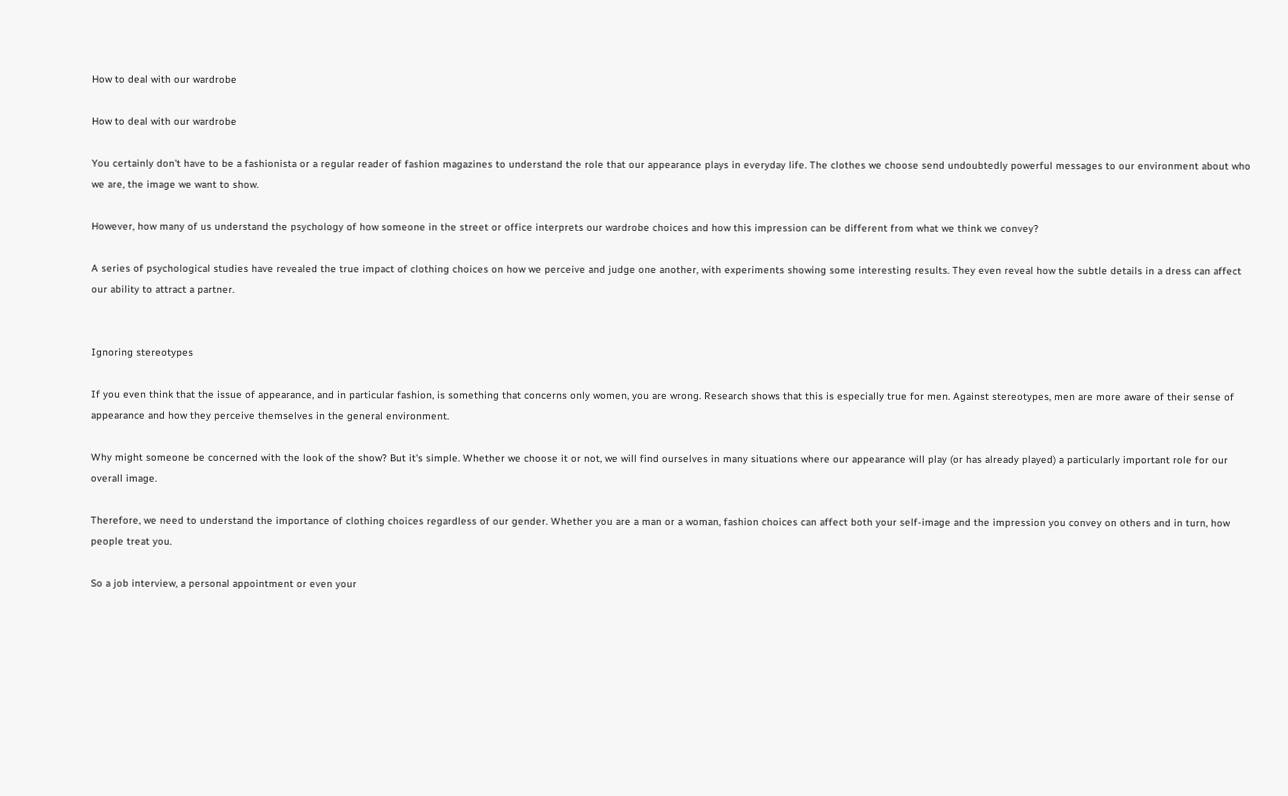How to deal with our wardrobe

How to deal with our wardrobe

You certainly don't have to be a fashionista or a regular reader of fashion magazines to understand the role that our appearance plays in everyday life. The clothes we choose send undoubtedly powerful messages to our environment about who we are, the image we want to show.

However, how many of us understand the psychology of how someone in the street or office interprets our wardrobe choices and how this impression can be different from what we think we convey?

A series of psychological studies have revealed the true impact of clothing choices on how we perceive and judge one another, with experiments showing some interesting results. They even reveal how the subtle details in a dress can affect our ability to attract a partner.


Ignoring stereotypes

If you even think that the issue of appearance, and in particular fashion, is something that concerns only women, you are wrong. Research shows that this is especially true for men. Against stereotypes, men are more aware of their sense of appearance and how they perceive themselves in the general environment.

Why might someone be concerned with the look of the show? But it's simple. Whether we choose it or not, we will find ourselves in many situations where our appearance will play (or has already played) a particularly important role for our overall image.

Therefore, we need to understand the importance of clothing choices regardless of our gender. Whether you are a man or a woman, fashion choices can affect both your self-image and the impression you convey on others and in turn, how people treat you.

So a job interview, a personal appointment or even your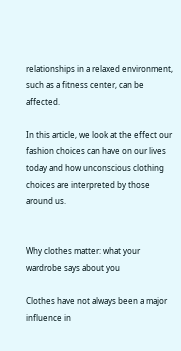relationships in a relaxed environment, such as a fitness center, can be affected.

In this article, we look at the effect our fashion choices can have on our lives today and how unconscious clothing choices are interpreted by those around us.


Why clothes matter: what your wardrobe says about you

Clothes have not always been a major influence in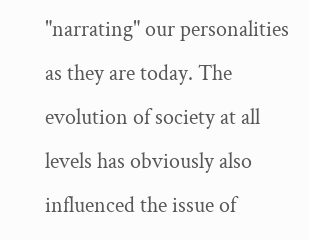"narrating" our personalities as they are today. The evolution of society at all levels has obviously also influenced the issue of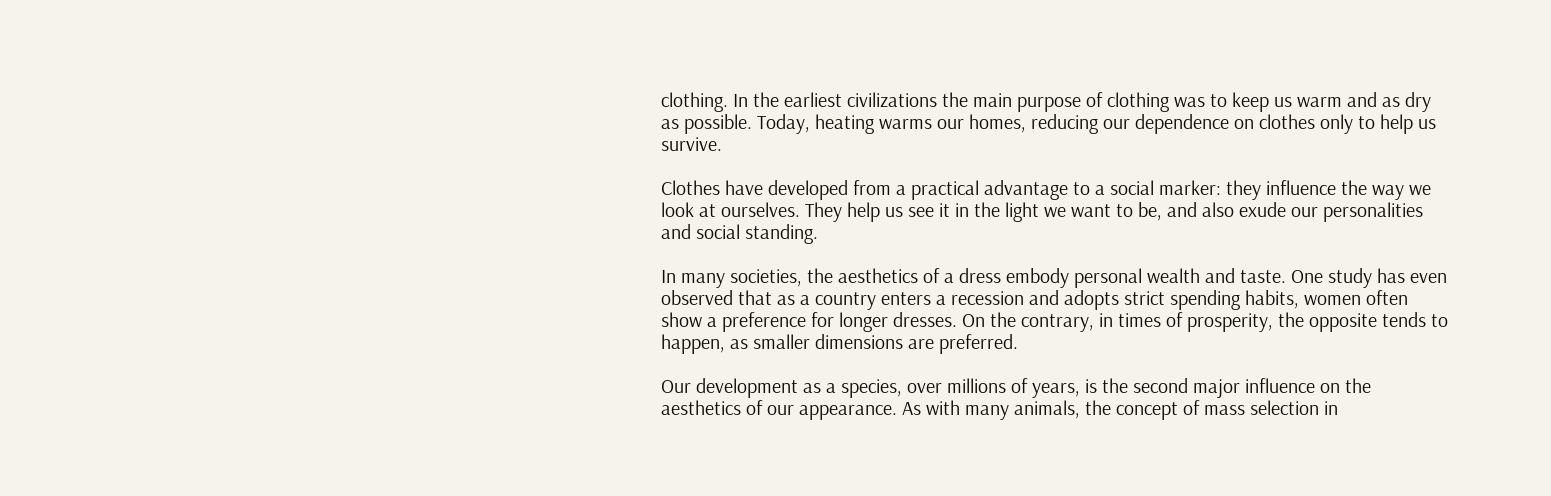clothing. In the earliest civilizations the main purpose of clothing was to keep us warm and as dry as possible. Today, heating warms our homes, reducing our dependence on clothes only to help us survive.

Clothes have developed from a practical advantage to a social marker: they influence the way we look at ourselves. They help us see it in the light we want to be, and also exude our personalities and social standing.

In many societies, the aesthetics of a dress embody personal wealth and taste. One study has even observed that as a country enters a recession and adopts strict spending habits, women often show a preference for longer dresses. On the contrary, in times of prosperity, the opposite tends to happen, as smaller dimensions are preferred.

Our development as a species, over millions of years, is the second major influence on the aesthetics of our appearance. As with many animals, the concept of mass selection in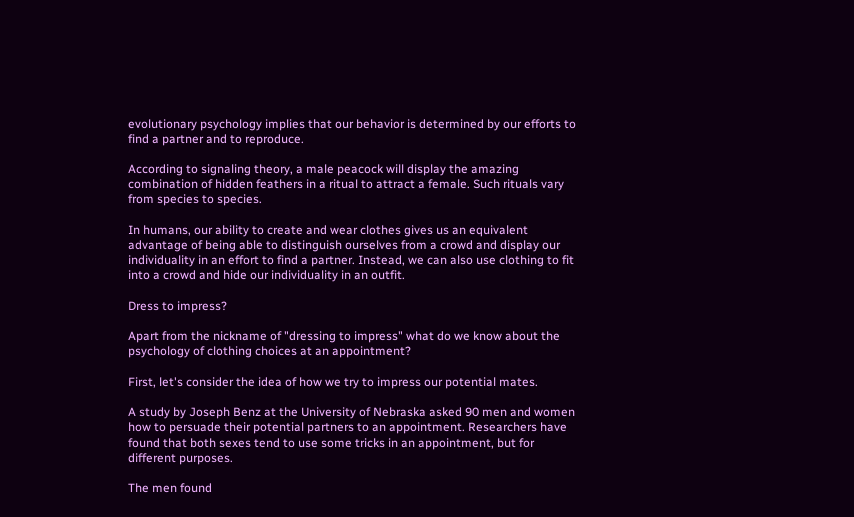evolutionary psychology implies that our behavior is determined by our efforts to find a partner and to reproduce.

According to signaling theory, a male peacock will display the amazing combination of hidden feathers in a ritual to attract a female. Such rituals vary from species to species.

In humans, our ability to create and wear clothes gives us an equivalent advantage of being able to distinguish ourselves from a crowd and display our individuality in an effort to find a partner. Instead, we can also use clothing to fit into a crowd and hide our individuality in an outfit.

Dress to impress?

Apart from the nickname of "dressing to impress" what do we know about the psychology of clothing choices at an appointment?

First, let's consider the idea of how we try to impress our potential mates.

A study by Joseph Benz at the University of Nebraska asked 90 men and women how to persuade their potential partners to an appointment. Researchers have found that both sexes tend to use some tricks in an appointment, but for different purposes.

The men found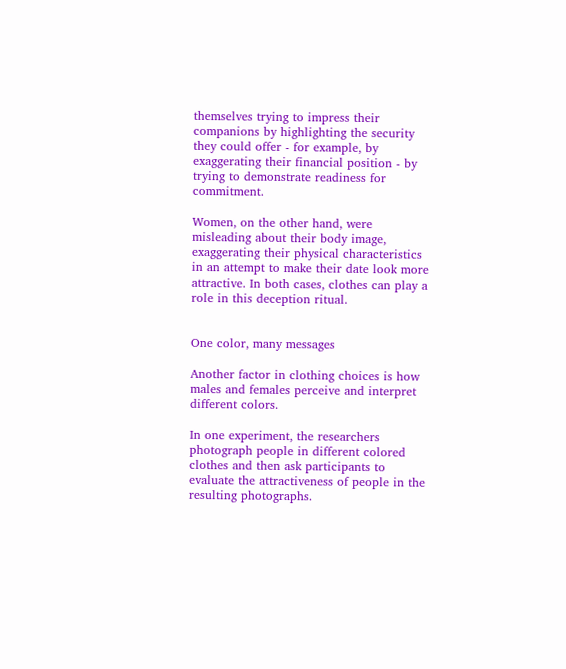themselves trying to impress their companions by highlighting the security they could offer - for example, by exaggerating their financial position - by trying to demonstrate readiness for commitment.

Women, on the other hand, were misleading about their body image, exaggerating their physical characteristics in an attempt to make their date look more attractive. In both cases, clothes can play a role in this deception ritual.


One color, many messages

Another factor in clothing choices is how males and females perceive and interpret different colors.

In one experiment, the researchers photograph people in different colored clothes and then ask participants to evaluate the attractiveness of people in the resulting photographs.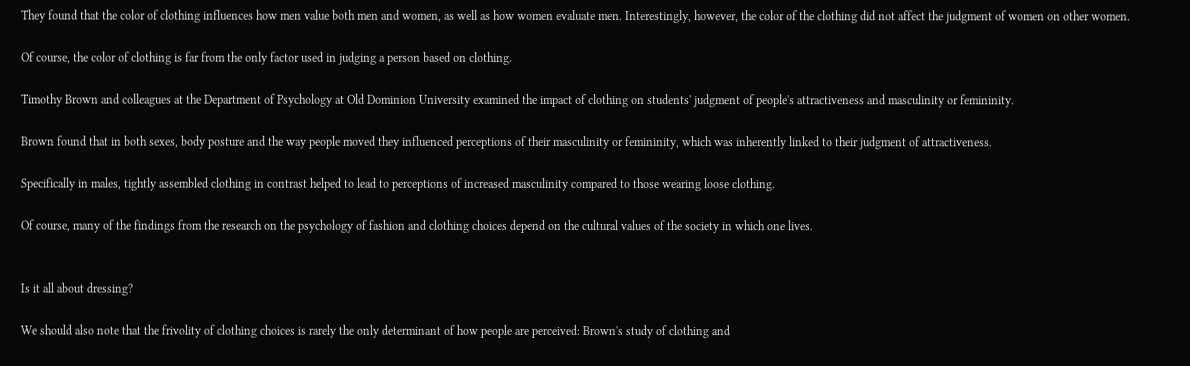They found that the color of clothing influences how men value both men and women, as well as how women evaluate men. Interestingly, however, the color of the clothing did not affect the judgment of women on other women.

Of course, the color of clothing is far from the only factor used in judging a person based on clothing.

Timothy Brown and colleagues at the Department of Psychology at Old Dominion University examined the impact of clothing on students' judgment of people's attractiveness and masculinity or femininity.

Brown found that in both sexes, body posture and the way people moved they influenced perceptions of their masculinity or femininity, which was inherently linked to their judgment of attractiveness.

Specifically in males, tightly assembled clothing in contrast helped to lead to perceptions of increased masculinity compared to those wearing loose clothing.

Of course, many of the findings from the research on the psychology of fashion and clothing choices depend on the cultural values of the society in which one lives.


Is it all about dressing?

We should also note that the frivolity of clothing choices is rarely the only determinant of how people are perceived: Brown's study of clothing and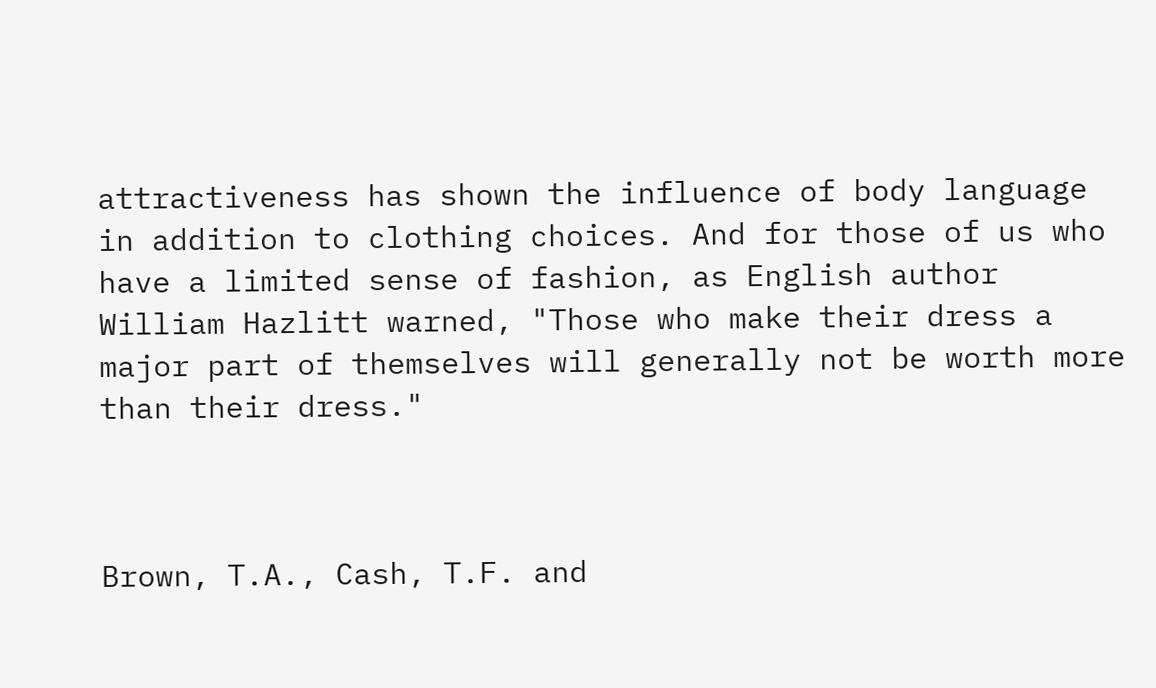attractiveness has shown the influence of body language in addition to clothing choices. And for those of us who have a limited sense of fashion, as English author William Hazlitt warned, "Those who make their dress a major part of themselves will generally not be worth more than their dress."



Brown, T.A., Cash, T.F. and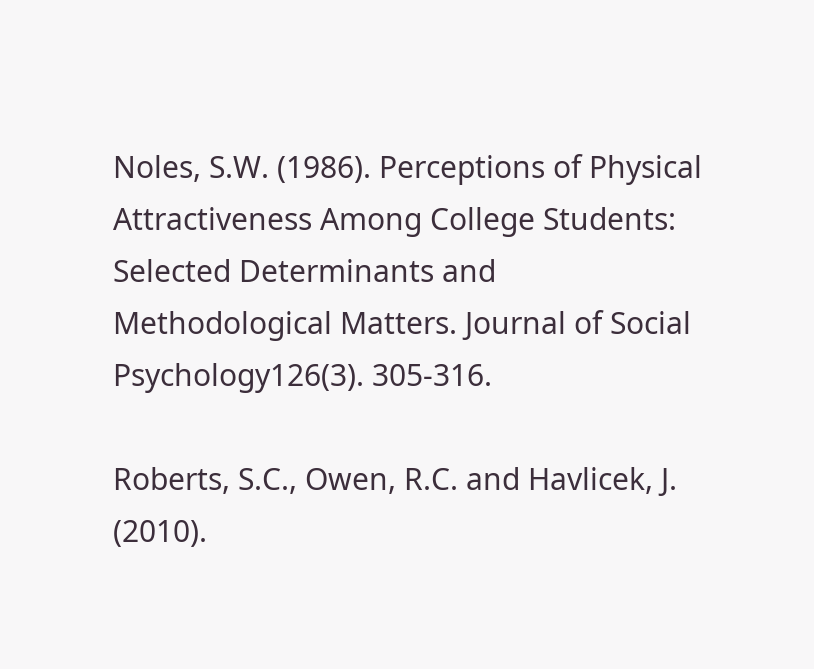Noles, S.W. (1986). Perceptions of Physical Attractiveness Among College Students: Selected Determinants and Methodological Matters. Journal of Social Psychology126(3). 305-316.

Roberts, S.C., Owen, R.C. and Havlicek, J. (2010).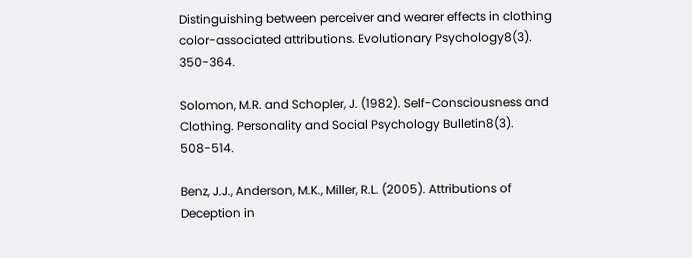Distinguishing between perceiver and wearer effects in clothing color-associated attributions. Evolutionary Psychology8(3). 350-364.

Solomon, M.R. and Schopler, J. (1982). Self-Consciousness and Clothing. Personality and Social Psychology Bulletin8(3). 508-514.

Benz, J.J., Anderson, M.K., Miller, R.L. (2005). Attributions of Deception in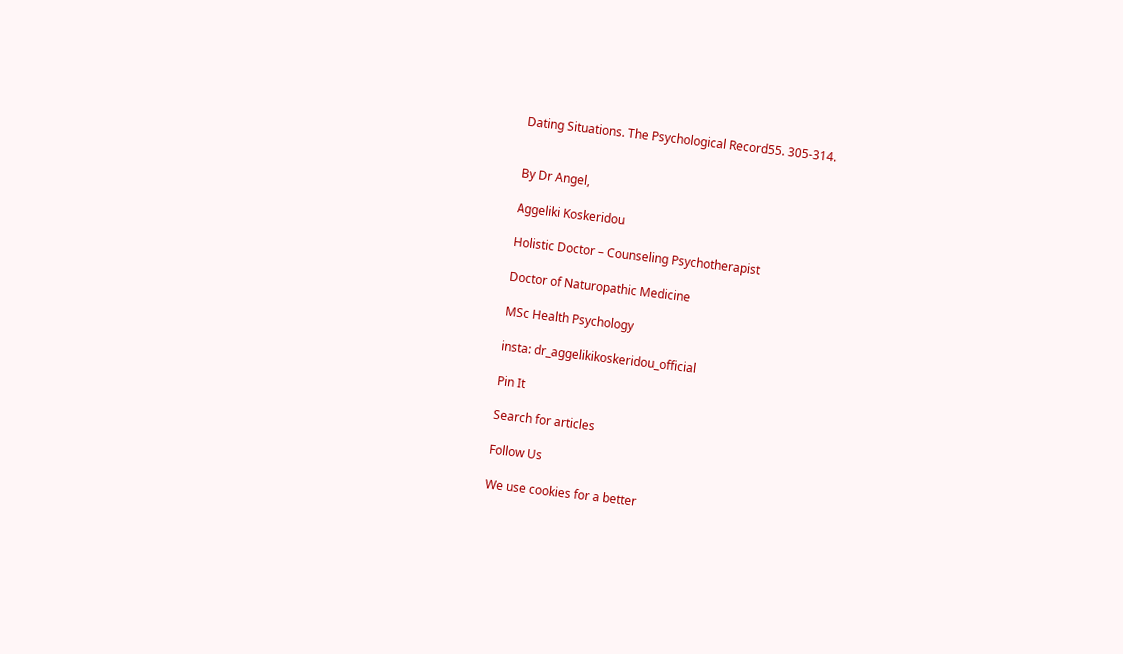Dating Situations. The Psychological Record55. 305-314.


By Dr Angel,

Αggeliki Koskeridou

Holistic Doctor – Counseling Psychotherapist

Doctor of Naturopathic Medicine

MSc Health Psychology

insta: dr_aggelikikoskeridou_official

Pin It

Search for articles

Follow Us

We use cookies for a better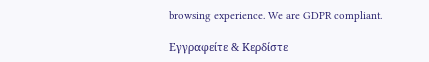browsing experience. We are GDPR compliant.

Εγγραφείτε & Κερδίστε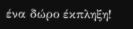ένα δώρο έκπληξη!